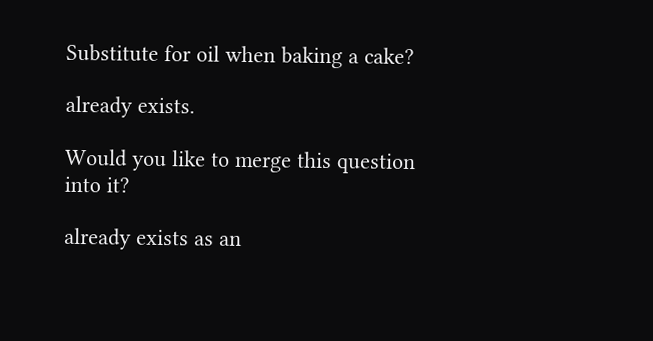Substitute for oil when baking a cake?

already exists.

Would you like to merge this question into it?

already exists as an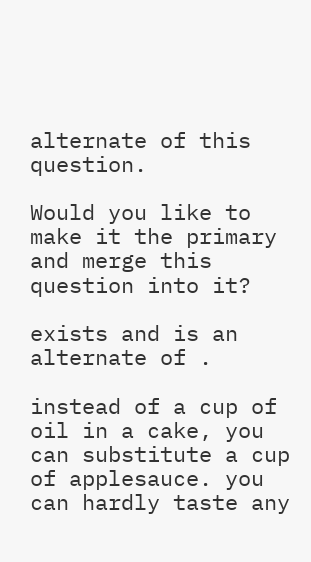alternate of this question.

Would you like to make it the primary and merge this question into it?

exists and is an alternate of .

instead of a cup of oil in a cake, you can substitute a cup of applesauce. you can hardly taste any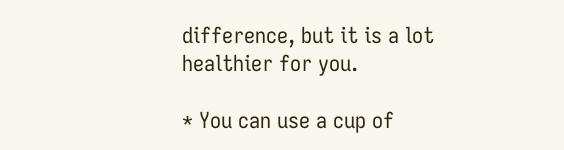difference, but it is a lot healthier for you.

* You can use a cup of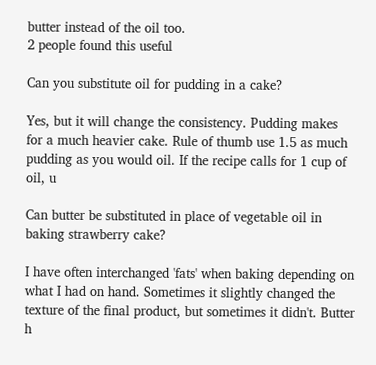butter instead of the oil too.
2 people found this useful

Can you substitute oil for pudding in a cake?

Yes, but it will change the consistency. Pudding makes for a much heavier cake. Rule of thumb use 1.5 as much pudding as you would oil. If the recipe calls for 1 cup of oil, u

Can butter be substituted in place of vegetable oil in baking strawberry cake?

I have often interchanged 'fats' when baking depending on what I had on hand. Sometimes it slightly changed the texture of the final product, but sometimes it didn't. Butter h